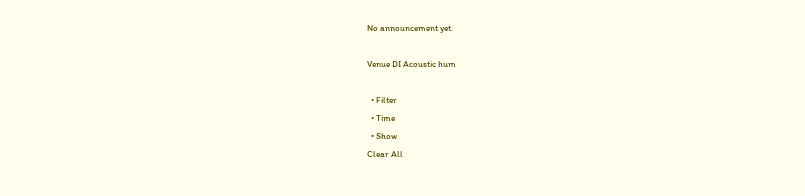No announcement yet.

Venue DI Acoustic hum

  • Filter
  • Time
  • Show
Clear All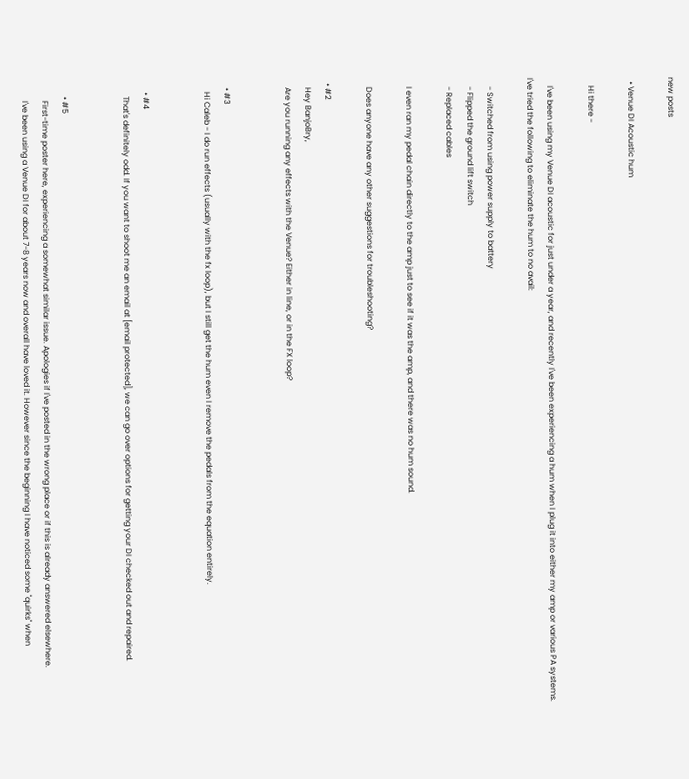new posts

  • Venue DI Acoustic hum

    Hi there -

    I've been using my Venue DI acoustic for just under a year, and recently I've been experiencing a hum when I plug it into either my amp or various PA systems. I've tried the following to eliminate the hum to no avail:

    - Switched from using power supply to battery
    - Flipped the ground lift switch
    - Replaced cables

    I even ran my pedal chain directly to the amp just to see if it was the amp, and there was no hum sound.

    Does anyone have any other suggestions for troubleshooting?

  • #2
    Hey BanjoBry,
    Are you running any effects with the Venue? Either in line, or in the FX loop?


    • #3
      Hi Caleb - I do run effects (usually with the fx loop), but I still get the hum even I remove the pedals from the equation entirely.


      • #4
        That's definitely odd. If you want to shoot me an email at [email protected], we can go over options for getting your DI checked out and repaired.


        • #5
          First-time poster here, experiencing a somewhat similar issue. Apologies if I've posted in the wrong place or if this is already answered elsewhere.
          I've been using a Venue DI for about 7-8 years now and overall have loved it. However since the beginning I have noticed some "quirks" when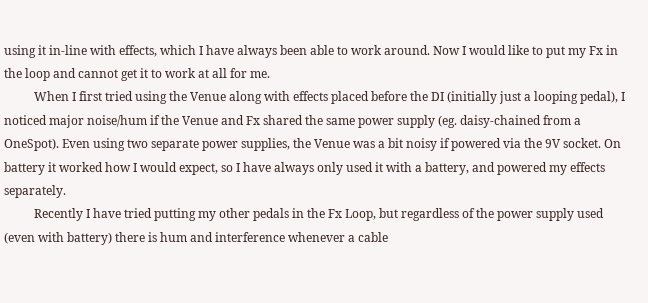using it in-line with effects, which I have always been able to work around. Now I would like to put my Fx in the loop and cannot get it to work at all for me.
          When I first tried using the Venue along with effects placed before the DI (initially just a looping pedal), I noticed major noise/hum if the Venue and Fx shared the same power supply (eg. daisy-chained from a OneSpot). Even using two separate power supplies, the Venue was a bit noisy if powered via the 9V socket. On battery it worked how I would expect, so I have always only used it with a battery, and powered my effects separately.
          Recently I have tried putting my other pedals in the Fx Loop, but regardless of the power supply used (even with battery) there is hum and interference whenever a cable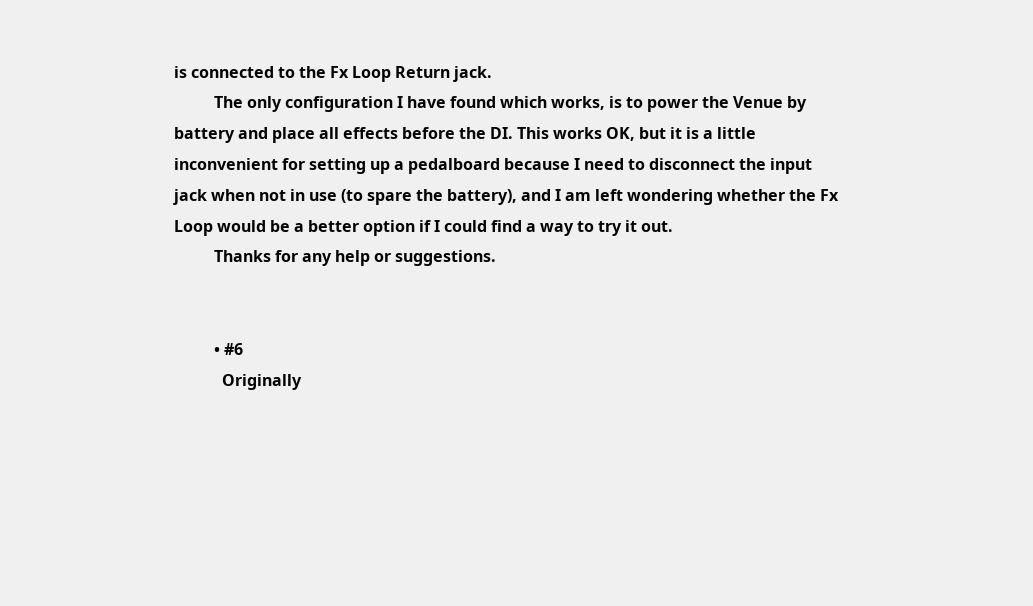is connected to the Fx Loop Return jack.
          The only configuration I have found which works, is to power the Venue by battery and place all effects before the DI. This works OK, but it is a little inconvenient for setting up a pedalboard because I need to disconnect the input jack when not in use (to spare the battery), and I am left wondering whether the Fx Loop would be a better option if I could find a way to try it out.
          Thanks for any help or suggestions.


          • #6
            Originally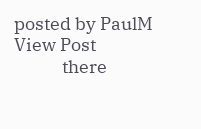posted by PaulM View Post
            there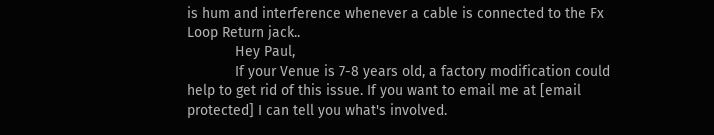is hum and interference whenever a cable is connected to the Fx Loop Return jack..
            Hey Paul,
            If your Venue is 7-8 years old, a factory modification could help to get rid of this issue. If you want to email me at [email protected] I can tell you what's involved.